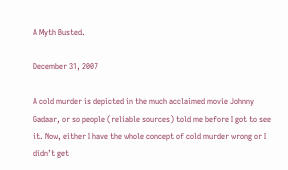A Myth Busted.

December 31, 2007

A cold murder is depicted in the much acclaimed movie Johnny Gadaar, or so people (reliable sources) told me before I got to see it. Now, either I have the whole concept of cold murder wrong or I didn’t get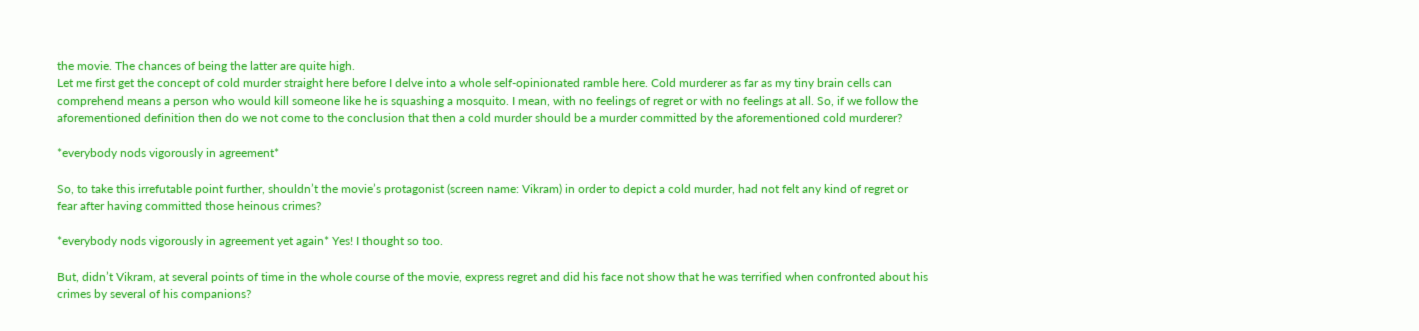the movie. The chances of being the latter are quite high.
Let me first get the concept of cold murder straight here before I delve into a whole self-opinionated ramble here. Cold murderer as far as my tiny brain cells can comprehend means a person who would kill someone like he is squashing a mosquito. I mean, with no feelings of regret or with no feelings at all. So, if we follow the aforementioned definition then do we not come to the conclusion that then a cold murder should be a murder committed by the aforementioned cold murderer?

*everybody nods vigorously in agreement*

So, to take this irrefutable point further, shouldn’t the movie’s protagonist (screen name: Vikram) in order to depict a cold murder, had not felt any kind of regret or fear after having committed those heinous crimes?

*everybody nods vigorously in agreement yet again* Yes! I thought so too.

But, didn’t Vikram, at several points of time in the whole course of the movie, express regret and did his face not show that he was terrified when confronted about his crimes by several of his companions?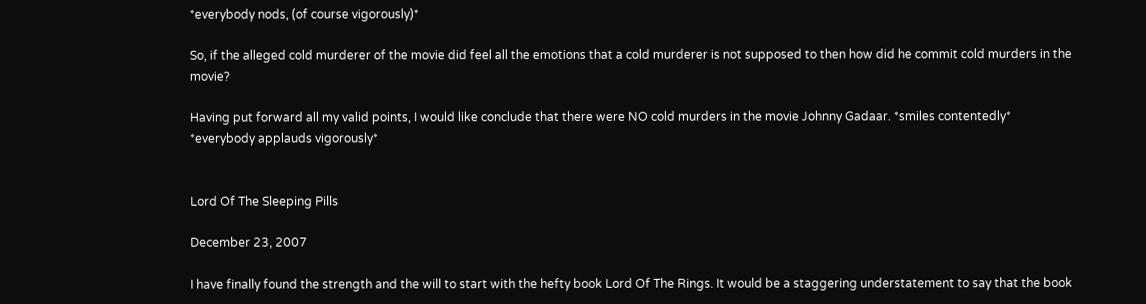*everybody nods, (of course vigorously)*

So, if the alleged cold murderer of the movie did feel all the emotions that a cold murderer is not supposed to then how did he commit cold murders in the movie?

Having put forward all my valid points, I would like conclude that there were NO cold murders in the movie Johnny Gadaar. *smiles contentedly*
*everybody applauds vigorously*


Lord Of The Sleeping Pills

December 23, 2007

I have finally found the strength and the will to start with the hefty book Lord Of The Rings. It would be a staggering understatement to say that the book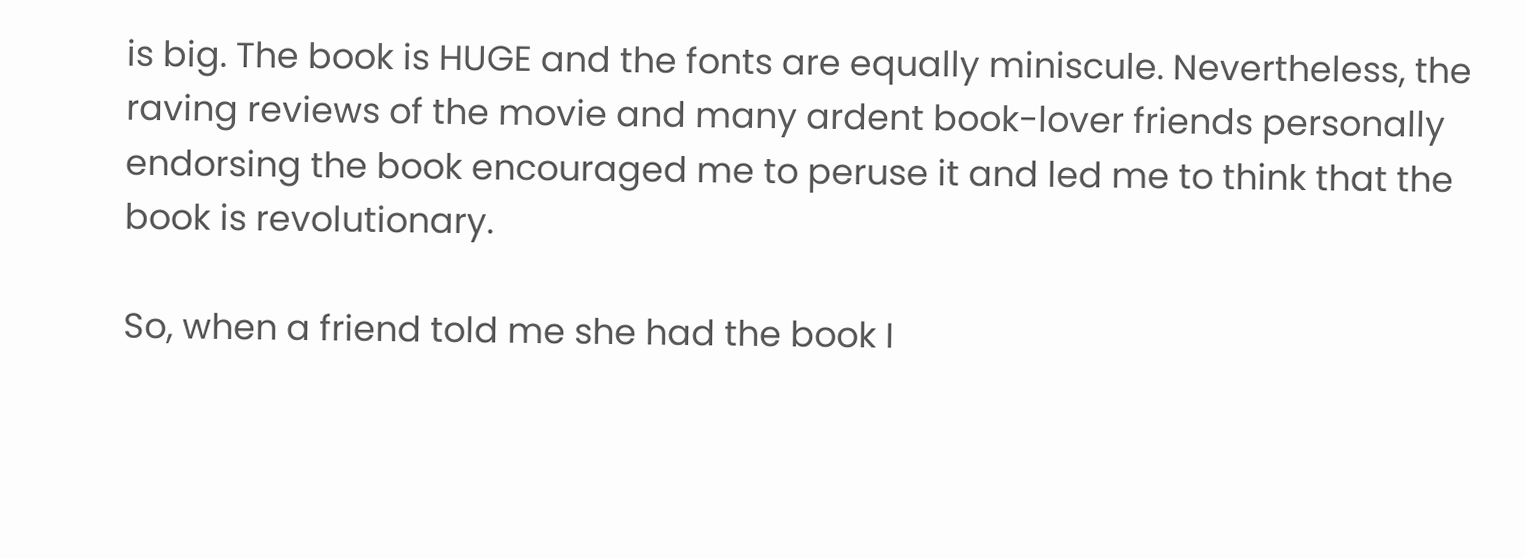is big. The book is HUGE and the fonts are equally miniscule. Nevertheless, the raving reviews of the movie and many ardent book-lover friends personally endorsing the book encouraged me to peruse it and led me to think that the book is revolutionary.

So, when a friend told me she had the book I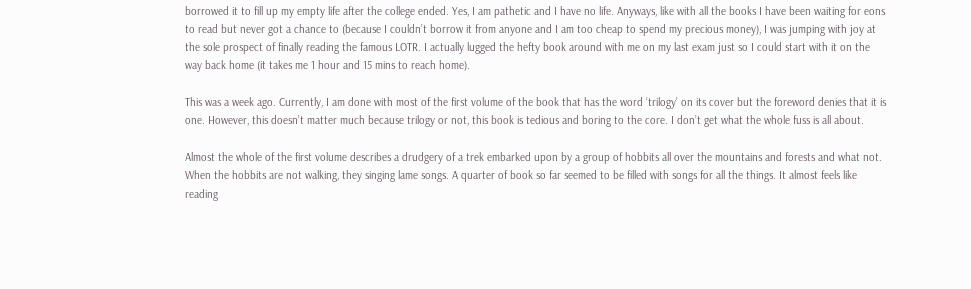borrowed it to fill up my empty life after the college ended. Yes, I am pathetic and I have no life. Anyways, like with all the books I have been waiting for eons to read but never got a chance to (because I couldn’t borrow it from anyone and I am too cheap to spend my precious money), I was jumping with joy at the sole prospect of finally reading the famous LOTR. I actually lugged the hefty book around with me on my last exam just so I could start with it on the way back home (it takes me 1 hour and 15 mins to reach home).

This was a week ago. Currently, I am done with most of the first volume of the book that has the word ‘trilogy’ on its cover but the foreword denies that it is one. However, this doesn’t matter much because trilogy or not, this book is tedious and boring to the core. I don’t get what the whole fuss is all about.

Almost the whole of the first volume describes a drudgery of a trek embarked upon by a group of hobbits all over the mountains and forests and what not. When the hobbits are not walking, they singing lame songs. A quarter of book so far seemed to be filled with songs for all the things. It almost feels like reading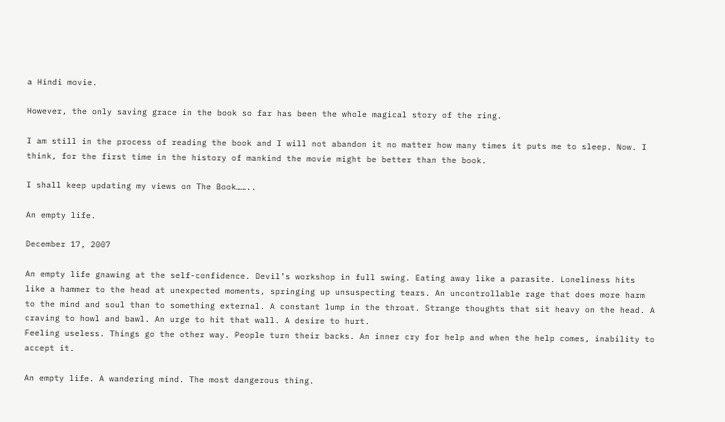a Hindi movie.

However, the only saving grace in the book so far has been the whole magical story of the ring.

I am still in the process of reading the book and I will not abandon it no matter how many times it puts me to sleep. Now. I think, for the first time in the history of mankind the movie might be better than the book.

I shall keep updating my views on The Book……..

An empty life.

December 17, 2007

An empty life gnawing at the self-confidence. Devil’s workshop in full swing. Eating away like a parasite. Loneliness hits like a hammer to the head at unexpected moments, springing up unsuspecting tears. An uncontrollable rage that does more harm to the mind and soul than to something external. A constant lump in the throat. Strange thoughts that sit heavy on the head. A craving to howl and bawl. An urge to hit that wall. A desire to hurt.
Feeling useless. Things go the other way. People turn their backs. An inner cry for help and when the help comes, inability to accept it.

An empty life. A wandering mind. The most dangerous thing.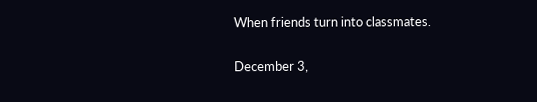When friends turn into classmates.

December 3,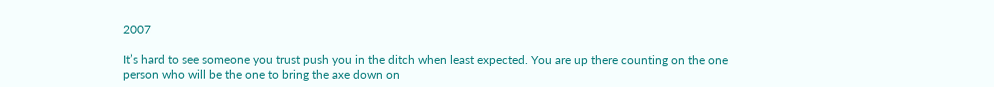2007

It’s hard to see someone you trust push you in the ditch when least expected. You are up there counting on the one person who will be the one to bring the axe down on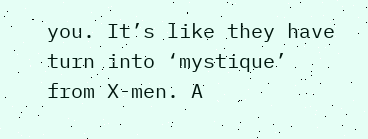you. It’s like they have turn into ‘mystique’ from X-men. A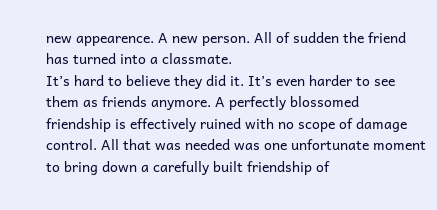new appearence. A new person. All of sudden the friend has turned into a classmate.
It’s hard to believe they did it. It’s even harder to see them as friends anymore. A perfectly blossomed friendship is effectively ruined with no scope of damage control. All that was needed was one unfortunate moment to bring down a carefully built friendship of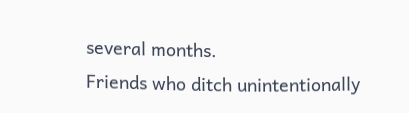several months.
Friends who ditch unintentionally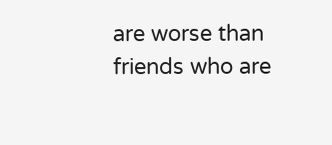are worse than friends who are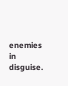enemies in disguise.